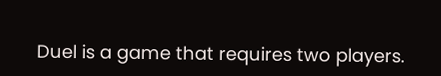Duel is a game that requires two players.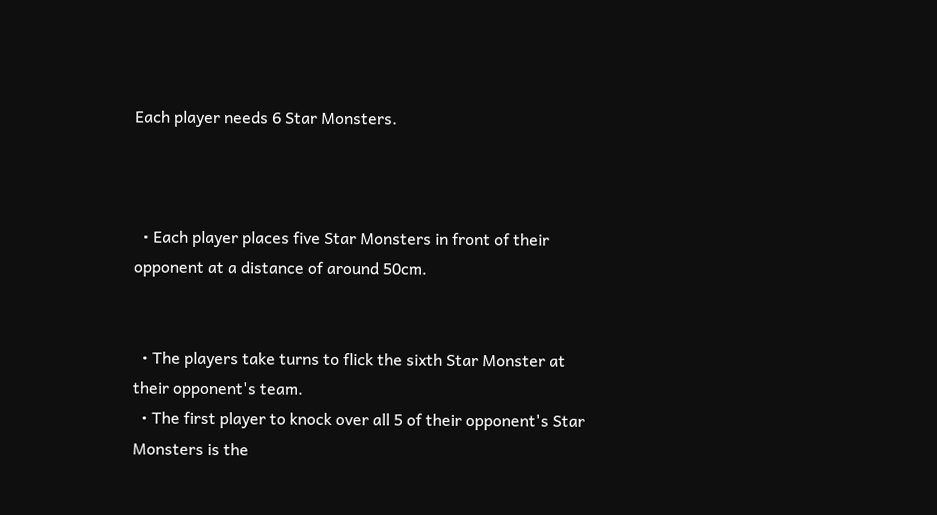Each player needs 6 Star Monsters.



  • Each player places five Star Monsters in front of their opponent at a distance of around 50cm.


  • The players take turns to flick the sixth Star Monster at their opponent's team.
  • The first player to knock over all 5 of their opponent's Star Monsters is the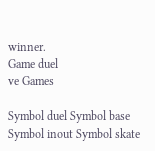winner.
Game duel
ve Games

Symbol duel Symbol base Symbol inout Symbol skate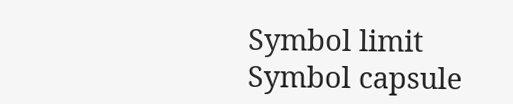Symbol limit Symbol capsule